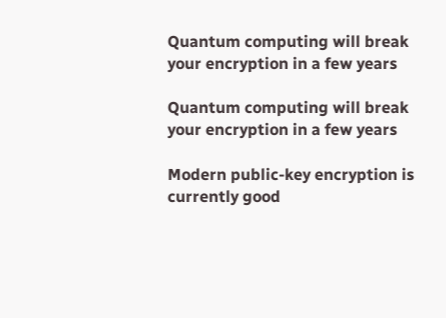Quantum computing will break your encryption in a few years

Quantum computing will break your encryption in a few years

Modern public-key encryption is currently good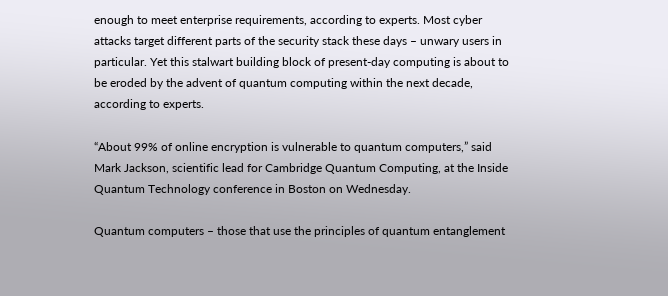enough to meet enterprise requirements, according to experts. Most cyber attacks target different parts of the security stack these days – unwary users in particular. Yet this stalwart building block of present-day computing is about to be eroded by the advent of quantum computing within the next decade, according to experts.

“About 99% of online encryption is vulnerable to quantum computers,” said Mark Jackson, scientific lead for Cambridge Quantum Computing, at the Inside Quantum Technology conference in Boston on Wednesday.

Quantum computers – those that use the principles of quantum entanglement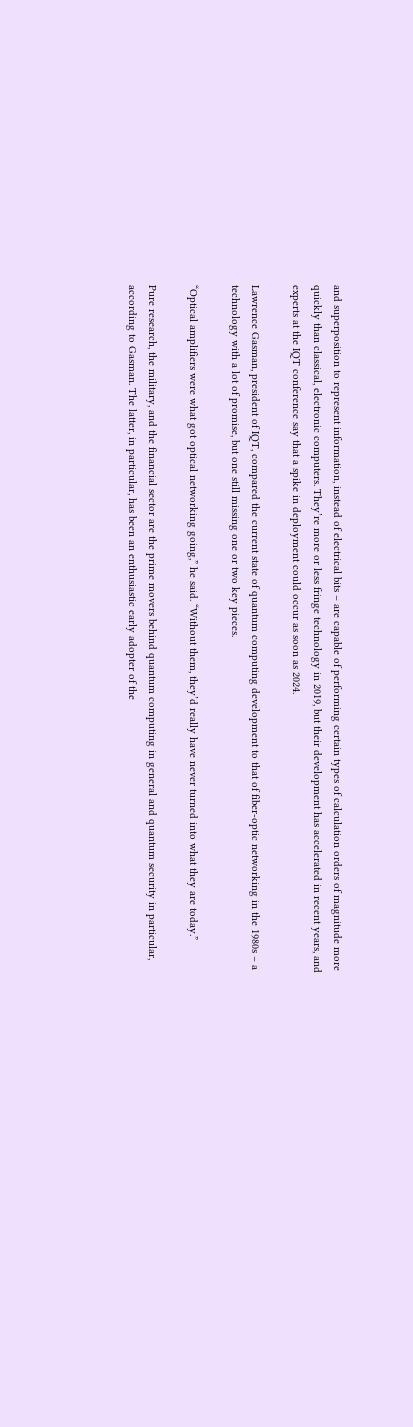and superposition to represent information, instead of electrical bits – are capable of performing certain types of calculation orders of magnitude more quickly than classical, electronic computers. They’re more or less fringe technology in 2019, but their development has accelerated in recent years, and experts at the IQT conference say that a spike in deployment could occur as soon as 2024.

Lawrence Gasman, president of IQT, compared the current state of quantum computing development to that of fiber-optic networking in the 1980s – a technology with a lot of promise, but one still missing one or two key pieces.

“Optical amplifiers were what got optical networking going,” he said. “Without them, they’d really have never turned into what they are today.”

Pure research, the military, and the financial sector are the prime movers behind quantum computing in general and quantum security in particular, according to Gasman. The latter, in particular, has been an enthusiastic early adopter of the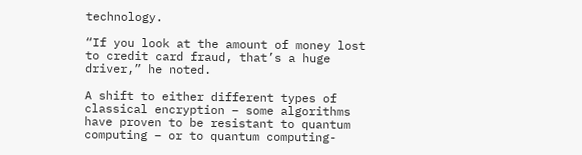technology.

“If you look at the amount of money lost to credit card fraud, that’s a huge driver,” he noted.

A shift to either different types of classical encryption – some algorithms have proven to be resistant to quantum computing – or to quantum computing-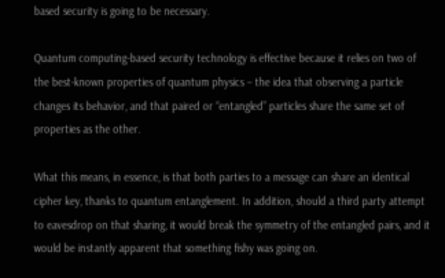based security is going to be necessary.

Quantum computing-based security technology is effective because it relies on two of the best-known properties of quantum physics – the idea that observing a particle changes its behavior, and that paired or “entangled” particles share the same set of properties as the other.

What this means, in essence, is that both parties to a message can share an identical cipher key, thanks to quantum entanglement. In addition, should a third party attempt to eavesdrop on that sharing, it would break the symmetry of the entangled pairs, and it would be instantly apparent that something fishy was going on.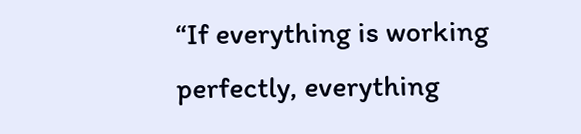“If everything is working perfectly, everything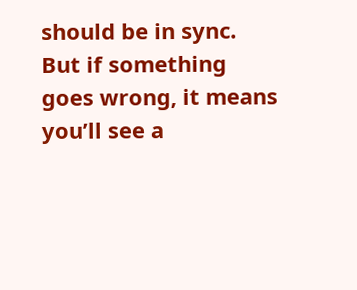should be in sync. But if something goes wrong, it means you’ll see a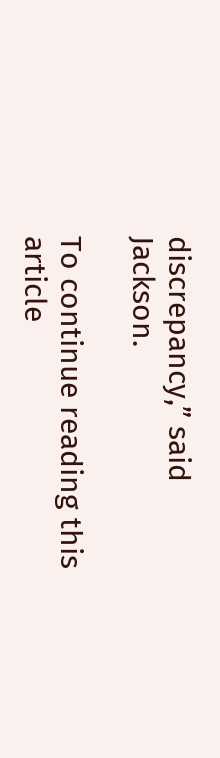discrepancy,” said Jackson.

To continue reading this article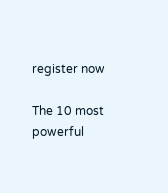register now

The 10 most powerful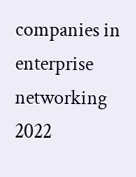companies in enterprise networking 2022